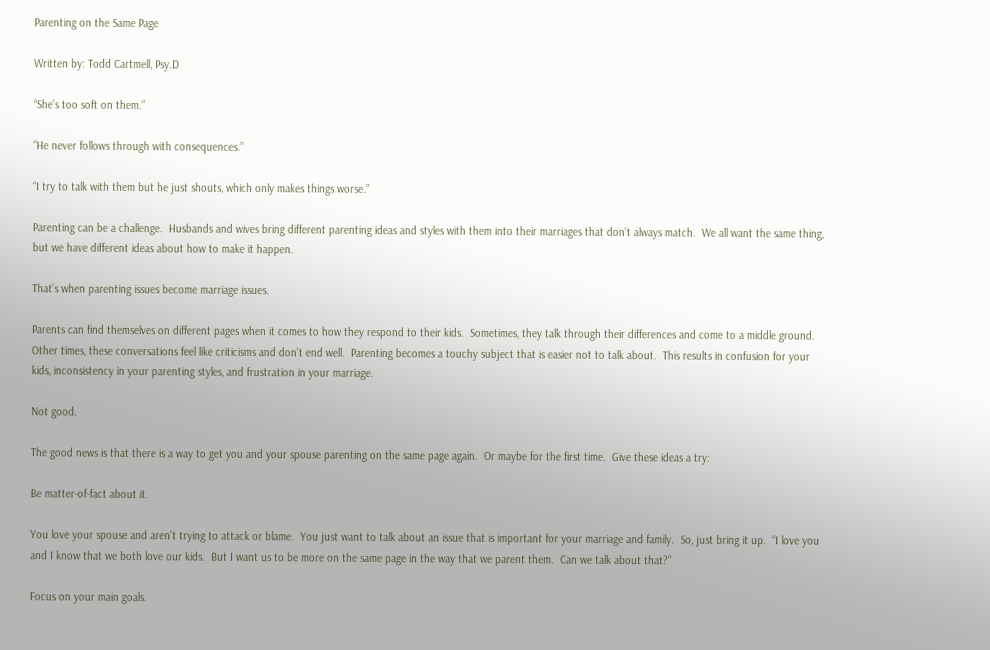Parenting on the Same Page

Written by: Todd Cartmell, Psy.D

“She’s too soft on them.”

“He never follows through with consequences.”

“I try to talk with them but he just shouts, which only makes things worse.”

Parenting can be a challenge.  Husbands and wives bring different parenting ideas and styles with them into their marriages that don’t always match.  We all want the same thing, but we have different ideas about how to make it happen.

That’s when parenting issues become marriage issues.

Parents can find themselves on different pages when it comes to how they respond to their kids.  Sometimes, they talk through their differences and come to a middle ground.  Other times, these conversations feel like criticisms and don’t end well.  Parenting becomes a touchy subject that is easier not to talk about.  This results in confusion for your kids, inconsistency in your parenting styles, and frustration in your marriage.

Not good.

The good news is that there is a way to get you and your spouse parenting on the same page again.  Or maybe for the first time.  Give these ideas a try:

Be matter-of-fact about it.

You love your spouse and aren’t trying to attack or blame.  You just want to talk about an issue that is important for your marriage and family.  So, just bring it up.  “I love you and I know that we both love our kids.  But I want us to be more on the same page in the way that we parent them.  Can we talk about that?”

Focus on your main goals.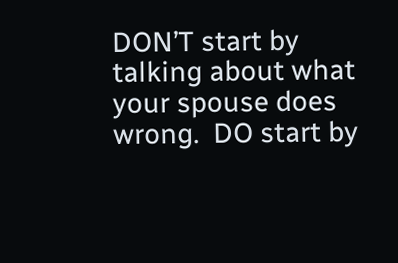DON’T start by talking about what your spouse does wrong.  DO start by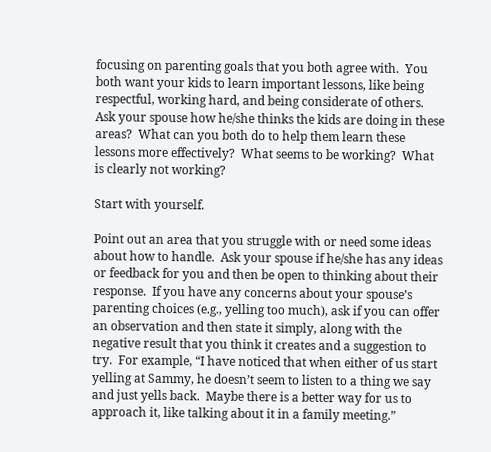focusing on parenting goals that you both agree with.  You both want your kids to learn important lessons, like being respectful, working hard, and being considerate of others.  Ask your spouse how he/she thinks the kids are doing in these areas?  What can you both do to help them learn these lessons more effectively?  What seems to be working?  What is clearly not working?

Start with yourself.

Point out an area that you struggle with or need some ideas about how to handle.  Ask your spouse if he/she has any ideas or feedback for you and then be open to thinking about their response.  If you have any concerns about your spouse’s parenting choices (e.g., yelling too much), ask if you can offer an observation and then state it simply, along with the negative result that you think it creates and a suggestion to try.  For example, “I have noticed that when either of us start yelling at Sammy, he doesn’t seem to listen to a thing we say and just yells back.  Maybe there is a better way for us to approach it, like talking about it in a family meeting.”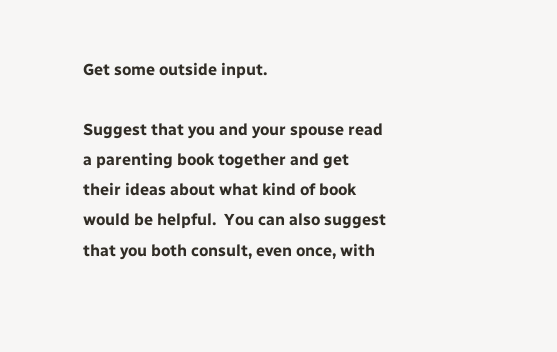Get some outside input.

Suggest that you and your spouse read a parenting book together and get their ideas about what kind of book would be helpful.  You can also suggest that you both consult, even once, with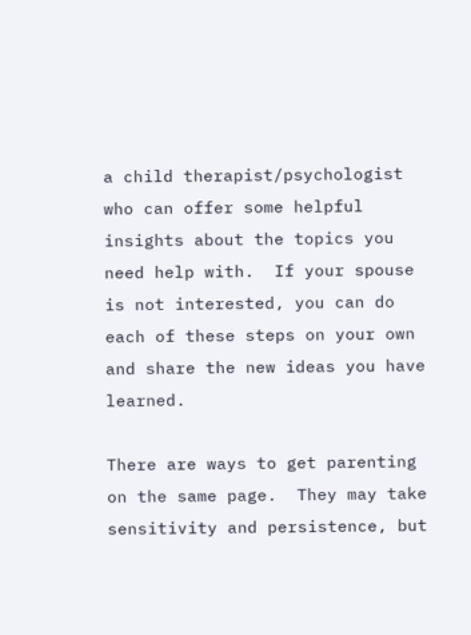a child therapist/psychologist who can offer some helpful insights about the topics you need help with.  If your spouse is not interested, you can do each of these steps on your own and share the new ideas you have learned.

There are ways to get parenting on the same page.  They may take sensitivity and persistence, but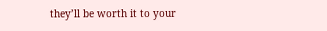they’ll be worth it to your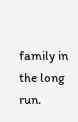family in the long run.